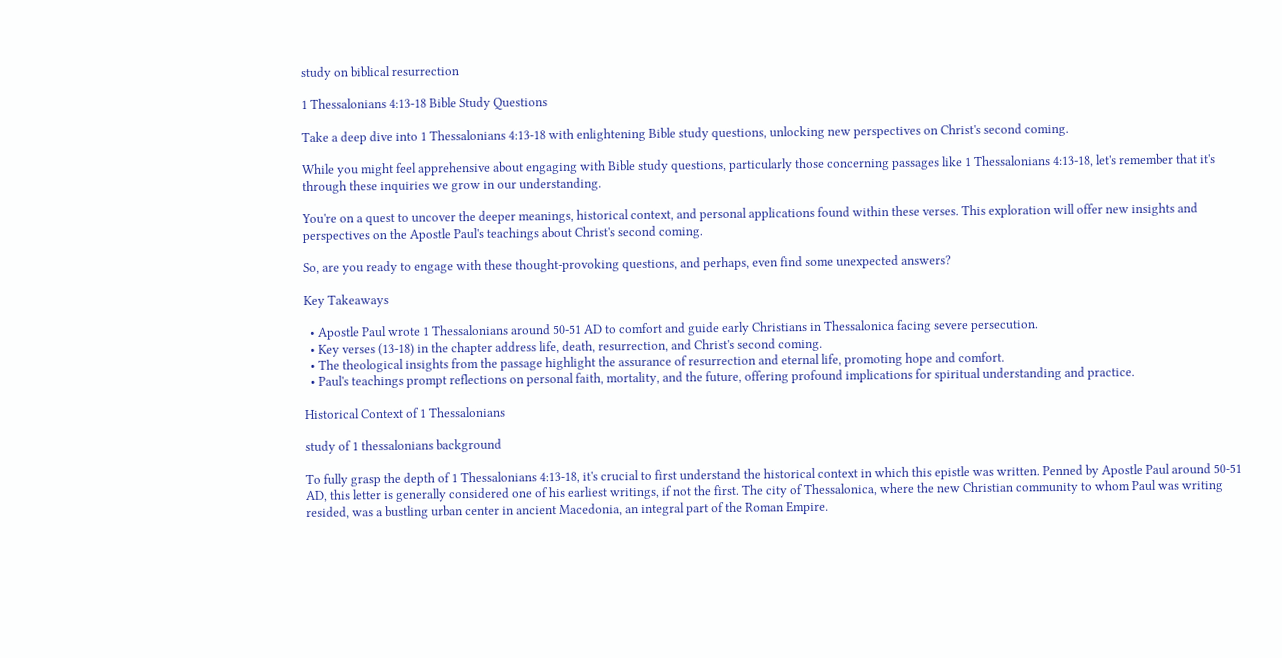study on biblical resurrection

1 Thessalonians 4:13-18 Bible Study Questions

Take a deep dive into 1 Thessalonians 4:13-18 with enlightening Bible study questions, unlocking new perspectives on Christ's second coming.

While you might feel apprehensive about engaging with Bible study questions, particularly those concerning passages like 1 Thessalonians 4:13-18, let's remember that it's through these inquiries we grow in our understanding.

You're on a quest to uncover the deeper meanings, historical context, and personal applications found within these verses. This exploration will offer new insights and perspectives on the Apostle Paul's teachings about Christ's second coming.

So, are you ready to engage with these thought-provoking questions, and perhaps, even find some unexpected answers?

Key Takeaways

  • Apostle Paul wrote 1 Thessalonians around 50-51 AD to comfort and guide early Christians in Thessalonica facing severe persecution.
  • Key verses (13-18) in the chapter address life, death, resurrection, and Christ's second coming.
  • The theological insights from the passage highlight the assurance of resurrection and eternal life, promoting hope and comfort.
  • Paul's teachings prompt reflections on personal faith, mortality, and the future, offering profound implications for spiritual understanding and practice.

Historical Context of 1 Thessalonians

study of 1 thessalonians background

To fully grasp the depth of 1 Thessalonians 4:13-18, it's crucial to first understand the historical context in which this epistle was written. Penned by Apostle Paul around 50-51 AD, this letter is generally considered one of his earliest writings, if not the first. The city of Thessalonica, where the new Christian community to whom Paul was writing resided, was a bustling urban center in ancient Macedonia, an integral part of the Roman Empire.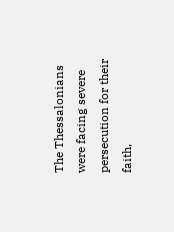The Thessalonians were facing severe persecution for their faith,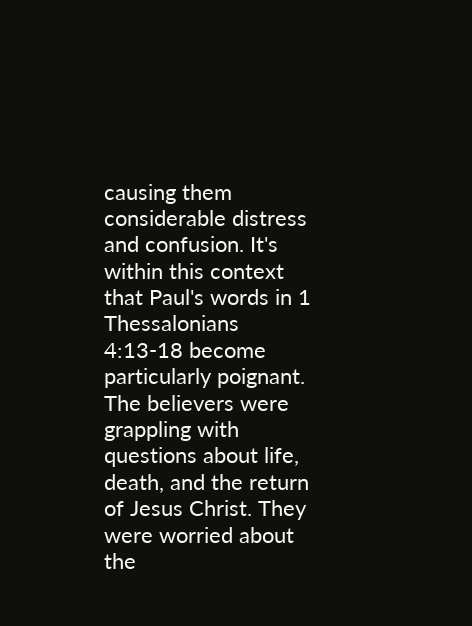causing them considerable distress and confusion. It's within this context that Paul's words in 1 Thessalonians 4:13-18 become particularly poignant. The believers were grappling with questions about life, death, and the return of Jesus Christ. They were worried about the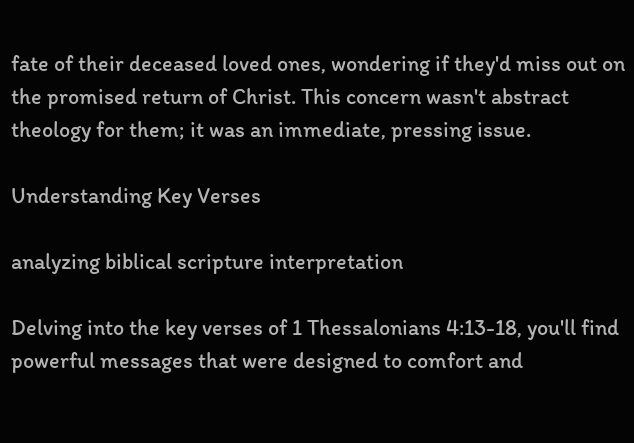fate of their deceased loved ones, wondering if they'd miss out on the promised return of Christ. This concern wasn't abstract theology for them; it was an immediate, pressing issue.

Understanding Key Verses

analyzing biblical scripture interpretation

Delving into the key verses of 1 Thessalonians 4:13-18, you'll find powerful messages that were designed to comfort and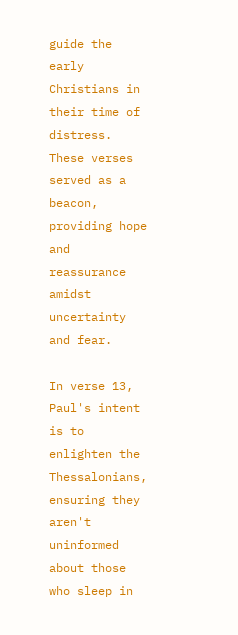guide the early Christians in their time of distress. These verses served as a beacon, providing hope and reassurance amidst uncertainty and fear.

In verse 13, Paul's intent is to enlighten the Thessalonians, ensuring they aren't uninformed about those who sleep in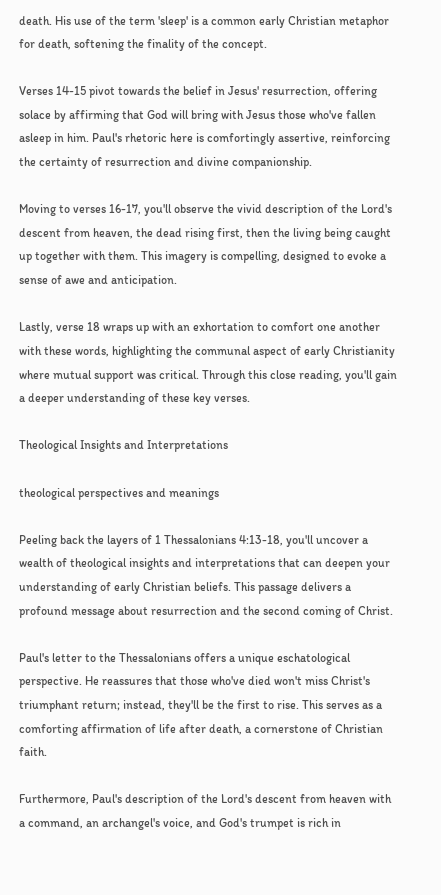death. His use of the term 'sleep' is a common early Christian metaphor for death, softening the finality of the concept.

Verses 14-15 pivot towards the belief in Jesus' resurrection, offering solace by affirming that God will bring with Jesus those who've fallen asleep in him. Paul's rhetoric here is comfortingly assertive, reinforcing the certainty of resurrection and divine companionship.

Moving to verses 16-17, you'll observe the vivid description of the Lord's descent from heaven, the dead rising first, then the living being caught up together with them. This imagery is compelling, designed to evoke a sense of awe and anticipation.

Lastly, verse 18 wraps up with an exhortation to comfort one another with these words, highlighting the communal aspect of early Christianity where mutual support was critical. Through this close reading, you'll gain a deeper understanding of these key verses.

Theological Insights and Interpretations

theological perspectives and meanings

Peeling back the layers of 1 Thessalonians 4:13-18, you'll uncover a wealth of theological insights and interpretations that can deepen your understanding of early Christian beliefs. This passage delivers a profound message about resurrection and the second coming of Christ.

Paul's letter to the Thessalonians offers a unique eschatological perspective. He reassures that those who've died won't miss Christ's triumphant return; instead, they'll be the first to rise. This serves as a comforting affirmation of life after death, a cornerstone of Christian faith.

Furthermore, Paul's description of the Lord's descent from heaven with a command, an archangel's voice, and God's trumpet is rich in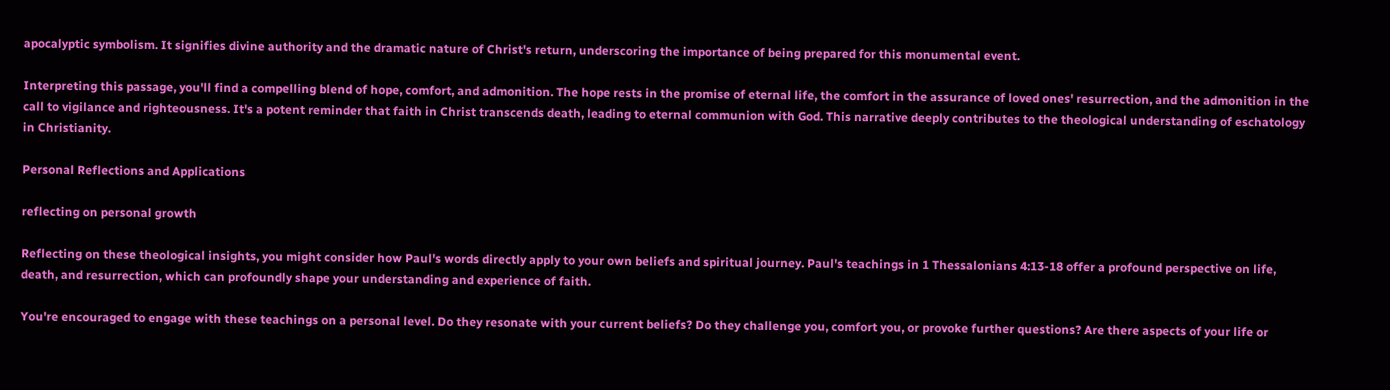apocalyptic symbolism. It signifies divine authority and the dramatic nature of Christ's return, underscoring the importance of being prepared for this monumental event.

Interpreting this passage, you'll find a compelling blend of hope, comfort, and admonition. The hope rests in the promise of eternal life, the comfort in the assurance of loved ones' resurrection, and the admonition in the call to vigilance and righteousness. It's a potent reminder that faith in Christ transcends death, leading to eternal communion with God. This narrative deeply contributes to the theological understanding of eschatology in Christianity.

Personal Reflections and Applications

reflecting on personal growth

Reflecting on these theological insights, you might consider how Paul's words directly apply to your own beliefs and spiritual journey. Paul's teachings in 1 Thessalonians 4:13-18 offer a profound perspective on life, death, and resurrection, which can profoundly shape your understanding and experience of faith.

You're encouraged to engage with these teachings on a personal level. Do they resonate with your current beliefs? Do they challenge you, comfort you, or provoke further questions? Are there aspects of your life or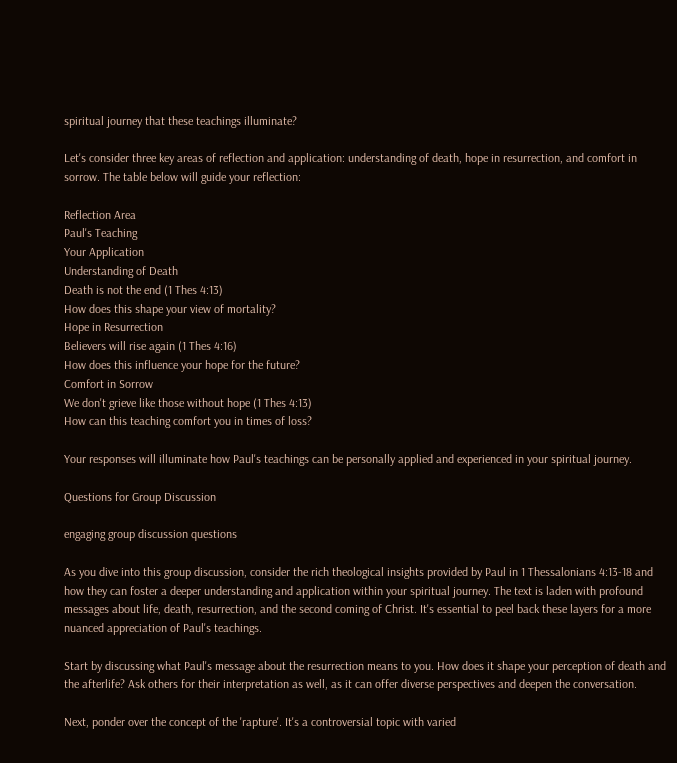spiritual journey that these teachings illuminate?

Let's consider three key areas of reflection and application: understanding of death, hope in resurrection, and comfort in sorrow. The table below will guide your reflection:

Reflection Area
Paul's Teaching
Your Application
Understanding of Death
Death is not the end (1 Thes 4:13)
How does this shape your view of mortality?
Hope in Resurrection
Believers will rise again (1 Thes 4:16)
How does this influence your hope for the future?
Comfort in Sorrow
We don't grieve like those without hope (1 Thes 4:13)
How can this teaching comfort you in times of loss?

Your responses will illuminate how Paul's teachings can be personally applied and experienced in your spiritual journey.

Questions for Group Discussion

engaging group discussion questions

As you dive into this group discussion, consider the rich theological insights provided by Paul in 1 Thessalonians 4:13-18 and how they can foster a deeper understanding and application within your spiritual journey. The text is laden with profound messages about life, death, resurrection, and the second coming of Christ. It's essential to peel back these layers for a more nuanced appreciation of Paul's teachings.

Start by discussing what Paul's message about the resurrection means to you. How does it shape your perception of death and the afterlife? Ask others for their interpretation as well, as it can offer diverse perspectives and deepen the conversation.

Next, ponder over the concept of the 'rapture'. It's a controversial topic with varied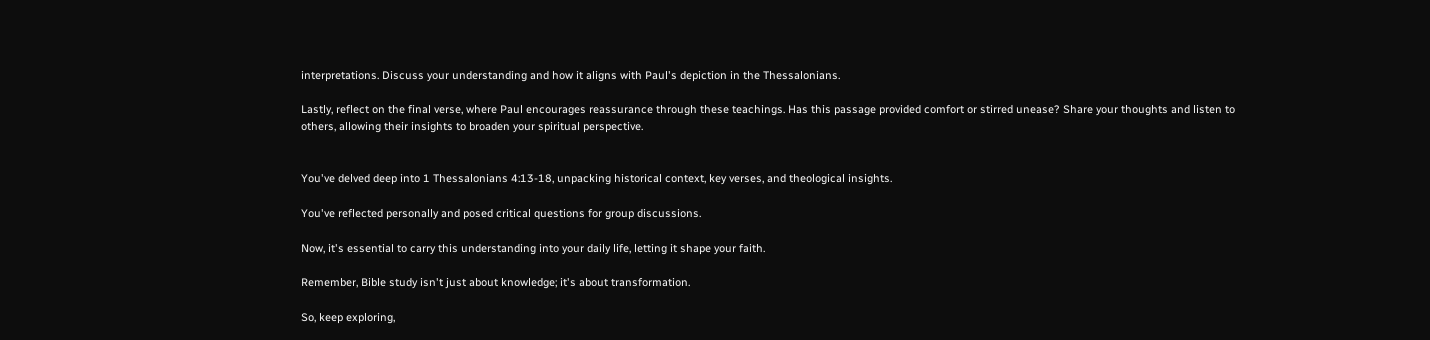interpretations. Discuss your understanding and how it aligns with Paul's depiction in the Thessalonians.

Lastly, reflect on the final verse, where Paul encourages reassurance through these teachings. Has this passage provided comfort or stirred unease? Share your thoughts and listen to others, allowing their insights to broaden your spiritual perspective.


You've delved deep into 1 Thessalonians 4:13-18, unpacking historical context, key verses, and theological insights.

You've reflected personally and posed critical questions for group discussions.

Now, it's essential to carry this understanding into your daily life, letting it shape your faith.

Remember, Bible study isn't just about knowledge; it's about transformation.

So, keep exploring,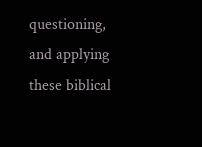questioning, and applying these biblical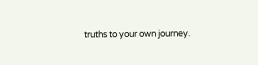truths to your own journey.